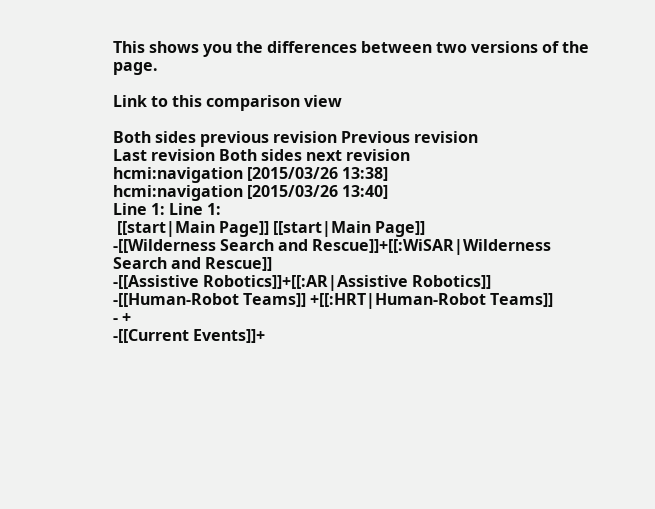This shows you the differences between two versions of the page.

Link to this comparison view

Both sides previous revision Previous revision
Last revision Both sides next revision
hcmi:navigation [2015/03/26 13:38]
hcmi:navigation [2015/03/26 13:40]
Line 1: Line 1:
 [[start|Main Page]] [[start|Main Page]]
-[[Wilderness Search and Rescue]]+[[:WiSAR|Wilderness Search and Rescue]]
-[[Assistive Robotics]]+[[:AR|Assistive Robotics]]
-[[Human-Robot Teams]] +[[:HRT|Human-Robot Teams]]
- +
-[[Current Events]]+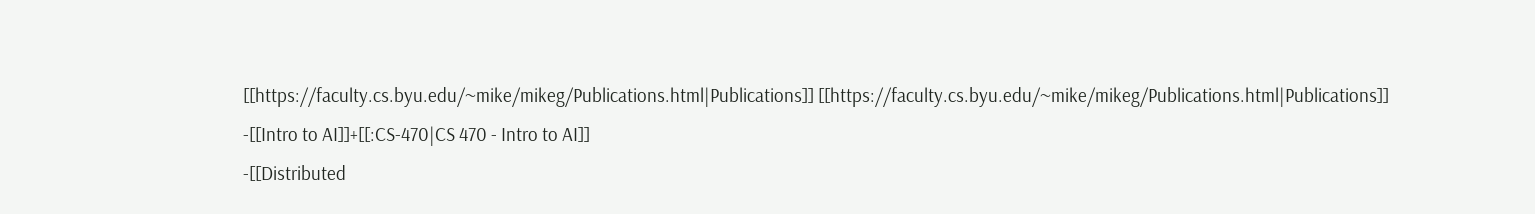[[https://faculty.cs.byu.edu/~mike/mikeg/Publications.html|Publications]] [[https://faculty.cs.byu.edu/~mike/mikeg/Publications.html|Publications]]
-[[Intro to AI]]+[[:CS-470|CS 470 - Intro to AI]]
-[[Distributed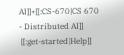AI]]+[[:CS-670|CS 670 - Distributed AI]]
 [[:get-started|Help]]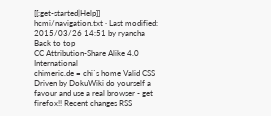[[:get-started|Help]]
hcmi/navigation.txt · Last modified: 2015/03/26 14:51 by ryancha
Back to top
CC Attribution-Share Alike 4.0 International
chimeric.de = chi`s home Valid CSS Driven by DokuWiki do yourself a favour and use a real browser - get firefox!! Recent changes RSS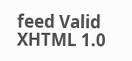feed Valid XHTML 1.0